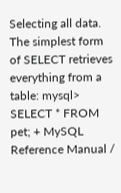Selecting all data. The simplest form of SELECT retrieves everything from a table: mysql> SELECT * FROM pet; + MySQL Reference Manual /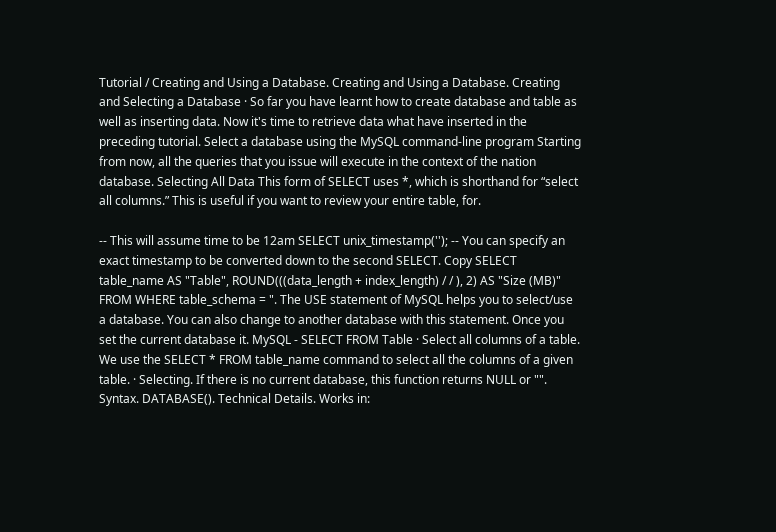Tutorial / Creating and Using a Database. Creating and Using a Database. Creating and Selecting a Database · So far you have learnt how to create database and table as well as inserting data. Now it's time to retrieve data what have inserted in the preceding tutorial. Select a database using the MySQL command-line program Starting from now, all the queries that you issue will execute in the context of the nation database. Selecting All Data This form of SELECT uses *, which is shorthand for “select all columns.” This is useful if you want to review your entire table, for.

-- This will assume time to be 12am SELECT unix_timestamp(''); -- You can specify an exact timestamp to be converted down to the second SELECT. Copy SELECT table_name AS "Table", ROUND(((data_length + index_length) / / ), 2) AS "Size (MB)" FROM WHERE table_schema = ". The USE statement of MySQL helps you to select/use a database. You can also change to another database with this statement. Once you set the current database it. MySQL - SELECT FROM Table · Select all columns of a table. We use the SELECT * FROM table_name command to select all the columns of a given table. · Selecting. If there is no current database, this function returns NULL or "". Syntax. DATABASE(). Technical Details. Works in: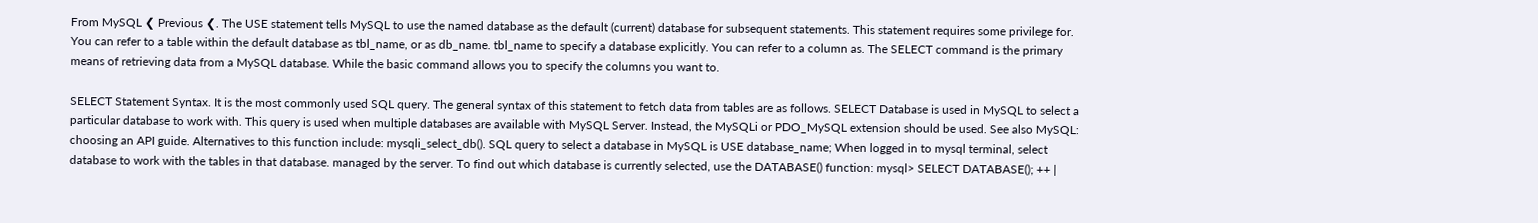From MySQL ❮ Previous ❮. The USE statement tells MySQL to use the named database as the default (current) database for subsequent statements. This statement requires some privilege for. You can refer to a table within the default database as tbl_name, or as db_name. tbl_name to specify a database explicitly. You can refer to a column as. The SELECT command is the primary means of retrieving data from a MySQL database. While the basic command allows you to specify the columns you want to.

SELECT Statement Syntax. It is the most commonly used SQL query. The general syntax of this statement to fetch data from tables are as follows. SELECT Database is used in MySQL to select a particular database to work with. This query is used when multiple databases are available with MySQL Server. Instead, the MySQLi or PDO_MySQL extension should be used. See also MySQL: choosing an API guide. Alternatives to this function include: mysqli_select_db(). SQL query to select a database in MySQL is USE database_name; When logged in to mysql terminal, select database to work with the tables in that database. managed by the server. To find out which database is currently selected, use the DATABASE() function: mysql> SELECT DATABASE(); ++ |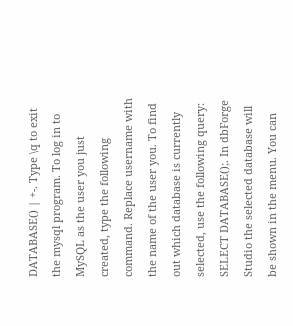DATABASE() | +-. Type \q to exit the mysql program. To log in to MySQL as the user you just created, type the following command. Replace username with the name of the user you. To find out which database is currently selected, use the following query: SELECT DATABASE();. In dbForge Studio the selected database will be shown in the menu. You can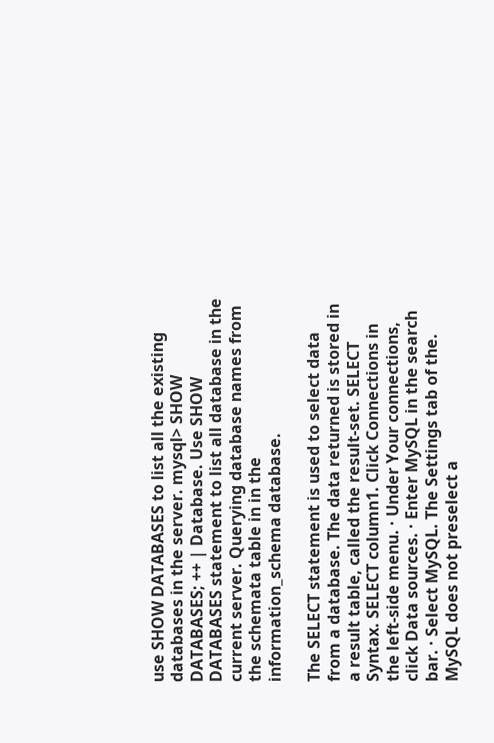use SHOW DATABASES to list all the existing databases in the server. mysql> SHOW DATABASES; ++ | Database. Use SHOW DATABASES statement to list all database in the current server. Querying database names from the schemata table in in the information_schema database.

The SELECT statement is used to select data from a database. The data returned is stored in a result table, called the result-set. SELECT Syntax. SELECT column1. Click Connections in the left-side menu. · Under Your connections, click Data sources. · Enter MySQL in the search bar. · Select MySQL. The Settings tab of the. MySQL does not preselect a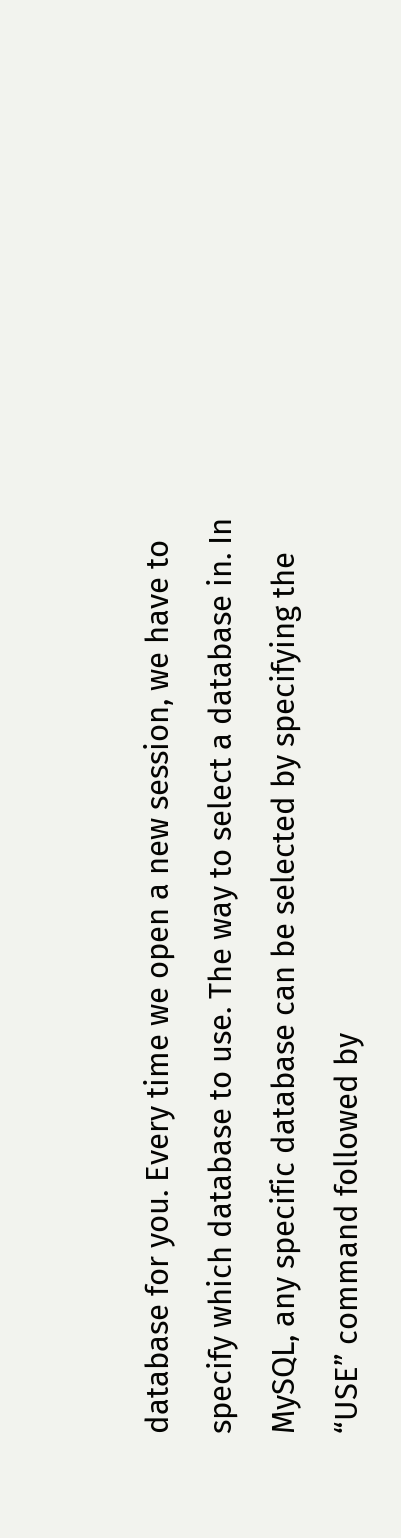database for you. Every time we open a new session, we have to specify which database to use. The way to select a database in. In MySQL, any specific database can be selected by specifying the “USE” command followed by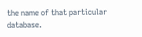the name of that particular database.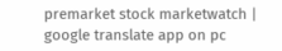premarket stock marketwatch | google translate app on pc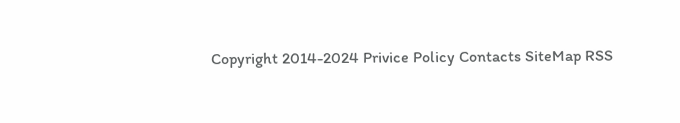Copyright 2014-2024 Privice Policy Contacts SiteMap RSS